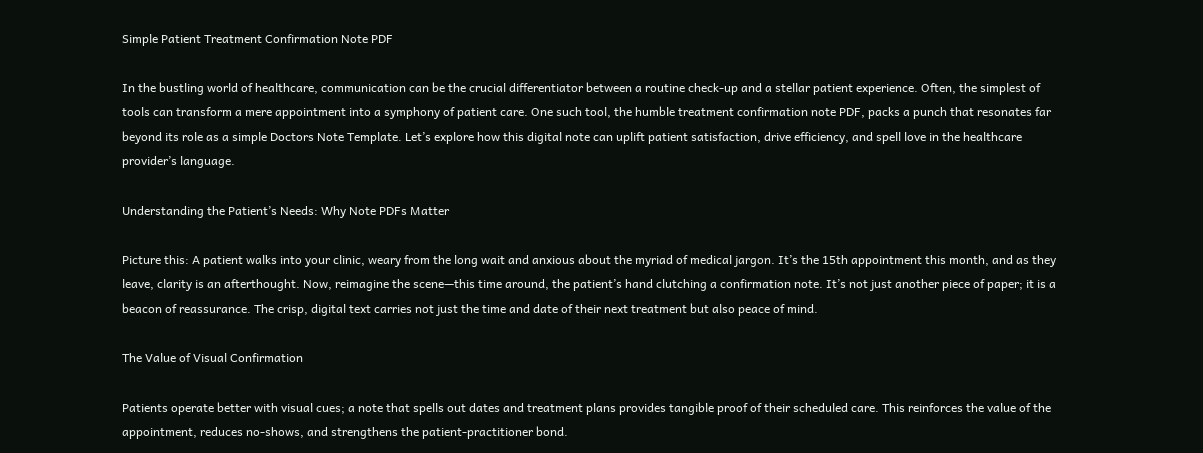Simple Patient Treatment Confirmation Note PDF

In the bustling world of healthcare, communication can be the crucial differentiator between a routine check-up and a stellar patient experience. Often, the simplest of tools can transform a mere appointment into a symphony of patient care. One such tool, the humble treatment confirmation note PDF, packs a punch that resonates far beyond its role as a simple Doctors Note Template. Let’s explore how this digital note can uplift patient satisfaction, drive efficiency, and spell love in the healthcare provider’s language.

Understanding the Patient’s Needs: Why Note PDFs Matter

Picture this: A patient walks into your clinic, weary from the long wait and anxious about the myriad of medical jargon. It’s the 15th appointment this month, and as they leave, clarity is an afterthought. Now, reimagine the scene—this time around, the patient’s hand clutching a confirmation note. It’s not just another piece of paper; it is a beacon of reassurance. The crisp, digital text carries not just the time and date of their next treatment but also peace of mind.

The Value of Visual Confirmation

Patients operate better with visual cues; a note that spells out dates and treatment plans provides tangible proof of their scheduled care. This reinforces the value of the appointment, reduces no-shows, and strengthens the patient-practitioner bond.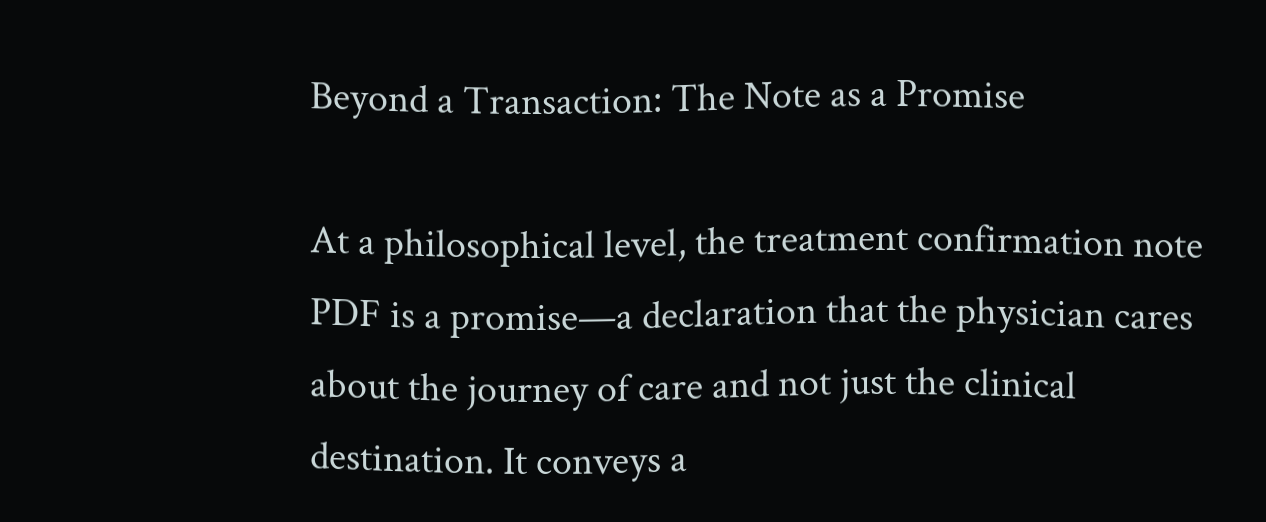Beyond a Transaction: The Note as a Promise

At a philosophical level, the treatment confirmation note PDF is a promise—a declaration that the physician cares about the journey of care and not just the clinical destination. It conveys a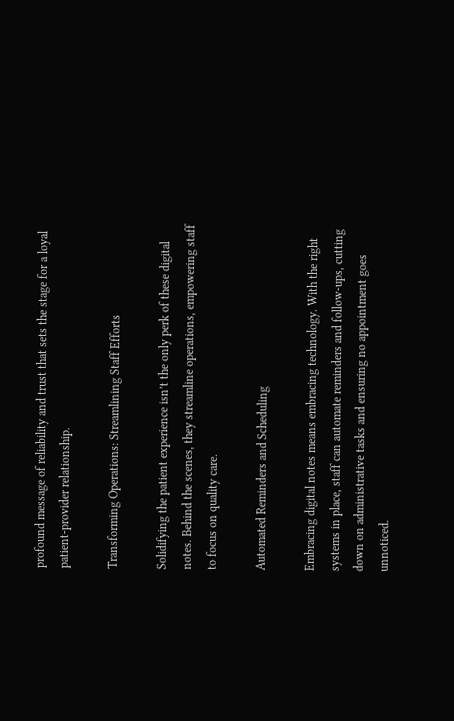profound message of reliability and trust that sets the stage for a loyal patient-provider relationship.

Transforming Operations: Streamlining Staff Efforts

Solidifying the patient experience isn’t the only perk of these digital notes. Behind the scenes, they streamline operations, empowering staff to focus on quality care.

Automated Reminders and Scheduling

Embracing digital notes means embracing technology. With the right systems in place, staff can automate reminders and follow-ups, cutting down on administrative tasks and ensuring no appointment goes unnoticed.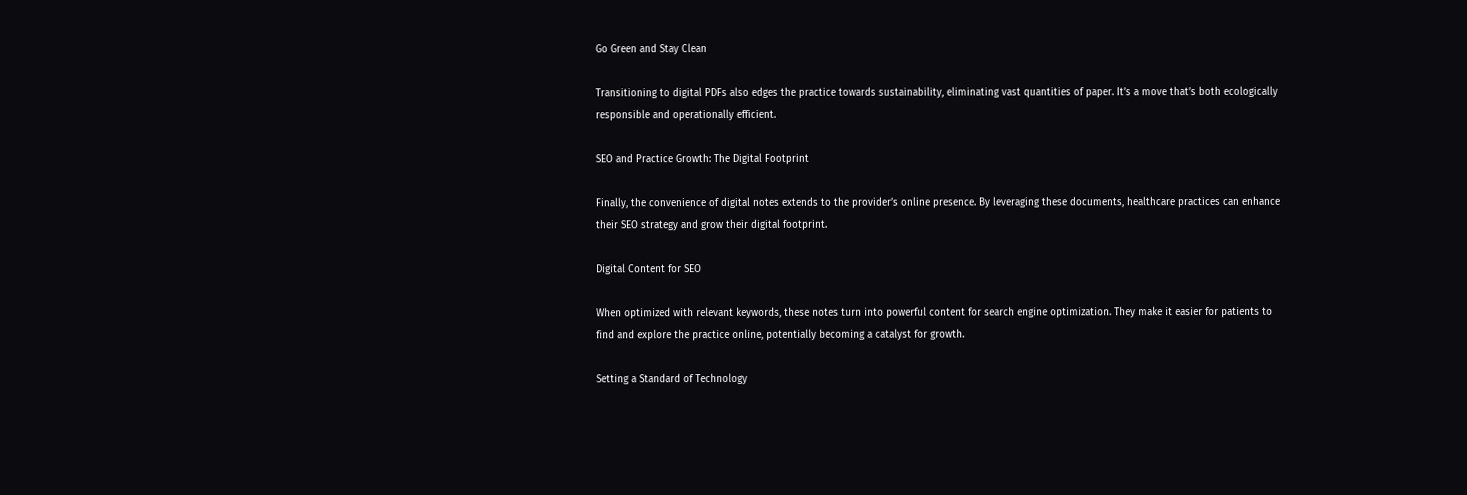Go Green and Stay Clean

Transitioning to digital PDFs also edges the practice towards sustainability, eliminating vast quantities of paper. It’s a move that’s both ecologically responsible and operationally efficient.

SEO and Practice Growth: The Digital Footprint

Finally, the convenience of digital notes extends to the provider’s online presence. By leveraging these documents, healthcare practices can enhance their SEO strategy and grow their digital footprint.

Digital Content for SEO

When optimized with relevant keywords, these notes turn into powerful content for search engine optimization. They make it easier for patients to find and explore the practice online, potentially becoming a catalyst for growth.

Setting a Standard of Technology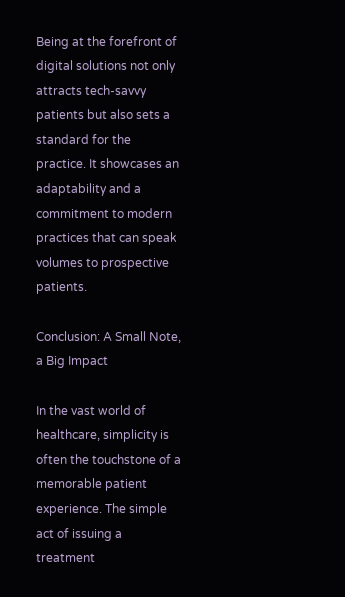Being at the forefront of digital solutions not only attracts tech-savvy patients but also sets a standard for the practice. It showcases an adaptability and a commitment to modern practices that can speak volumes to prospective patients.

Conclusion: A Small Note, a Big Impact

In the vast world of healthcare, simplicity is often the touchstone of a memorable patient experience. The simple act of issuing a treatment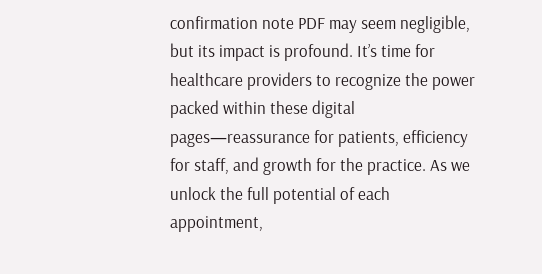confirmation note PDF may seem negligible, but its impact is profound. It’s time for healthcare providers to recognize the power packed within these digital pages—reassurance for patients, efficiency for staff, and growth for the practice. As we unlock the full potential of each appointment,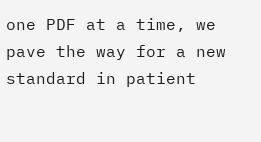one PDF at a time, we pave the way for a new standard in patient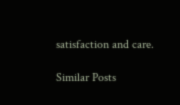satisfaction and care.

Similar Posts